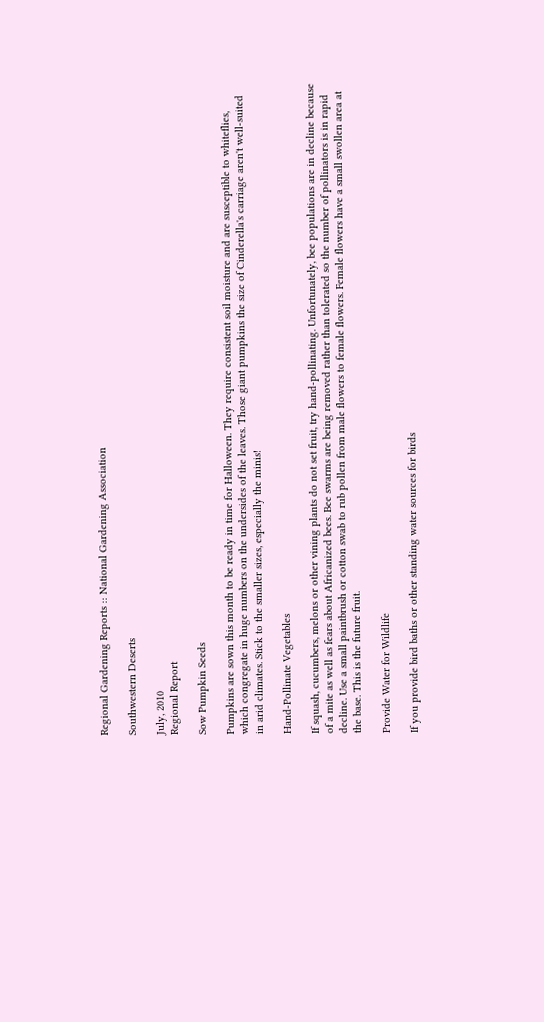Regional Gardening Reports :: National Gardening Association

Southwestern Deserts

July, 2010
Regional Report

Sow Pumpkin Seeds

Pumpkins are sown this month to be ready in time for Halloween. They require consistent soil moisture and are susceptible to whiteflies, which congregate in huge numbers on the undersides of the leaves. Those giant pumpkins the size of Cinderella's carriage aren't well-suited in arid climates. Stick to the smaller sizes, especially the minis!

Hand-Pollinate Vegetables

If squash, cucumbers, melons or other vining plants do not set fruit, try hand-pollinating. Unfortunately, bee populations are in decline because of a mite as well as fears about Africanized bees. Bee swarms are being removed rather than tolerated so the number of pollinators is in rapid decline. Use a small paintbrush or cotton swab to rub pollen from male flowers to female flowers. Female flowers have a small swollen area at the base. This is the future fruit.

Provide Water for Wildlife

If you provide bird baths or other standing water sources for birds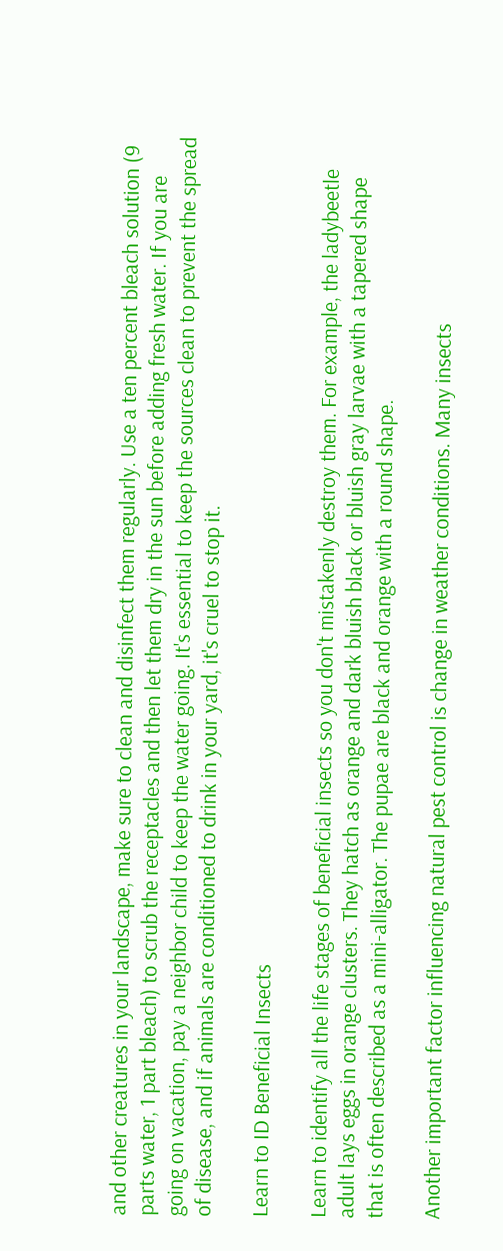and other creatures in your landscape, make sure to clean and disinfect them regularly. Use a ten percent bleach solution (9 parts water, 1 part bleach) to scrub the receptacles and then let them dry in the sun before adding fresh water. If you are going on vacation, pay a neighbor child to keep the water going. It's essential to keep the sources clean to prevent the spread of disease, and if animals are conditioned to drink in your yard, it's cruel to stop it.

Learn to ID Beneficial Insects

Learn to identify all the life stages of beneficial insects so you don't mistakenly destroy them. For example, the ladybeetle adult lays eggs in orange clusters. They hatch as orange and dark bluish black or bluish gray larvae with a tapered shape that is often described as a mini-alligator. The pupae are black and orange with a round shape.

Another important factor influencing natural pest control is change in weather conditions. Many insects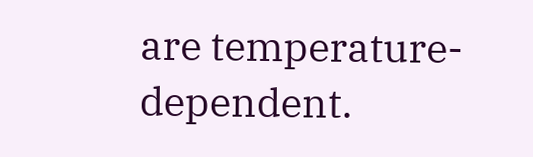are temperature-dependent.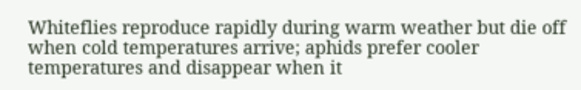Whiteflies reproduce rapidly during warm weather but die off when cold temperatures arrive; aphids prefer cooler temperatures and disappear when it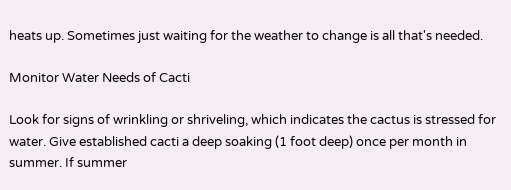heats up. Sometimes just waiting for the weather to change is all that's needed.

Monitor Water Needs of Cacti

Look for signs of wrinkling or shriveling, which indicates the cactus is stressed for water. Give established cacti a deep soaking (1 foot deep) once per month in summer. If summer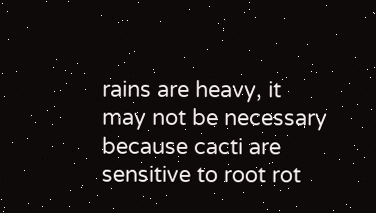rains are heavy, it may not be necessary because cacti are sensitive to root rot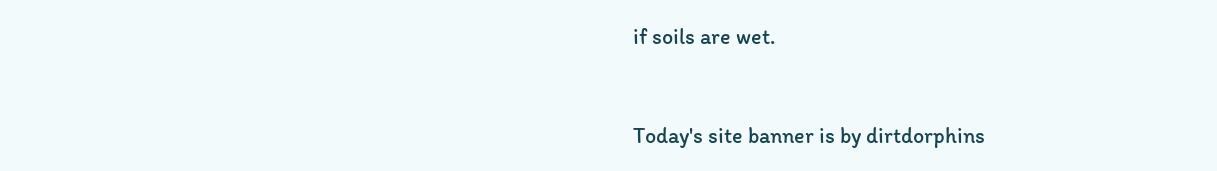if soils are wet.


Today's site banner is by dirtdorphins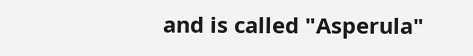and is called "Asperula"